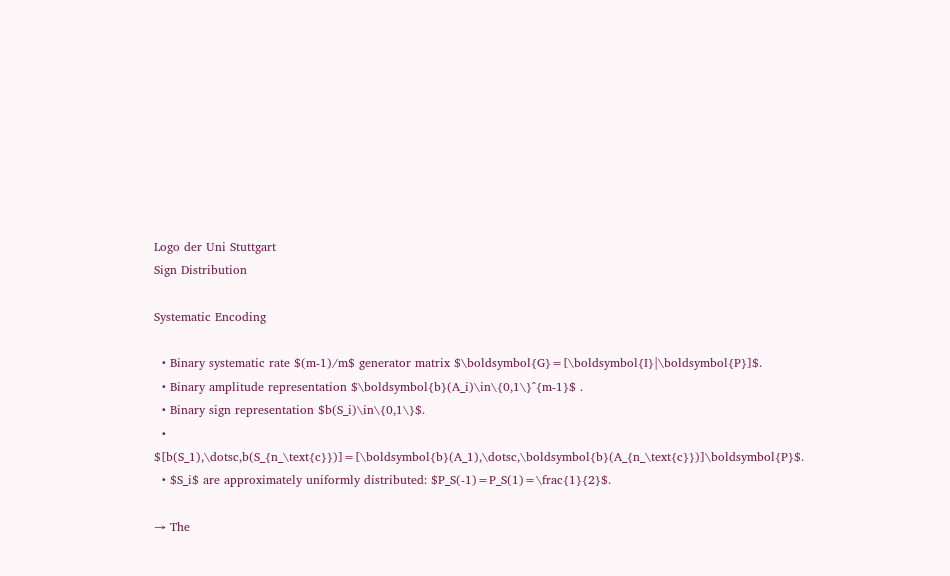Logo der Uni Stuttgart
Sign Distribution

Systematic Encoding

  • Binary systematic rate $(m-1)/m$ generator matrix $\boldsymbol{G}=[\boldsymbol{I}|\boldsymbol{P}]$.
  • Binary amplitude representation $\boldsymbol{b}(A_i)\in\{0,1\}^{m-1}$ .
  • Binary sign representation $b(S_i)\in\{0,1\}$.
  • $[b(S_1),\dotsc,b(S_{n_\text{c}})]=[\boldsymbol{b}(A_1),\dotsc,\boldsymbol{b}(A_{n_\text{c}})]\boldsymbol{P}$.
  • $S_i$ are approximately uniformly distributed: $P_S(-1)=P_S(1)=\frac{1}{2}$.

→ The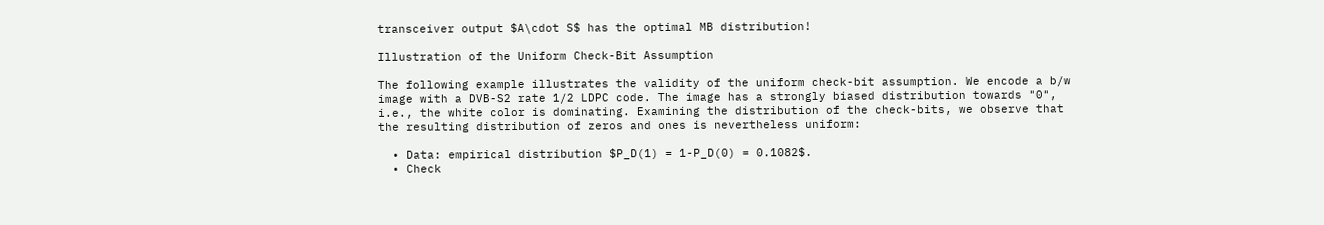transceiver output $A\cdot S$ has the optimal MB distribution!

Illustration of the Uniform Check-Bit Assumption

The following example illustrates the validity of the uniform check-bit assumption. We encode a b/w image with a DVB-S2 rate 1/2 LDPC code. The image has a strongly biased distribution towards "0", i.e., the white color is dominating. Examining the distribution of the check-bits, we observe that the resulting distribution of zeros and ones is nevertheless uniform:

  • Data: empirical distribution $P_D(1) = 1-P_D(0) = 0.1082$.
  • Check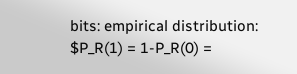bits: empirical distribution: $P_R(1) = 1-P_R(0) =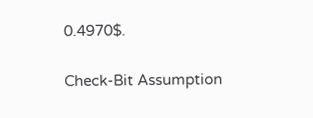0.4970$.

Check-Bit Assumption